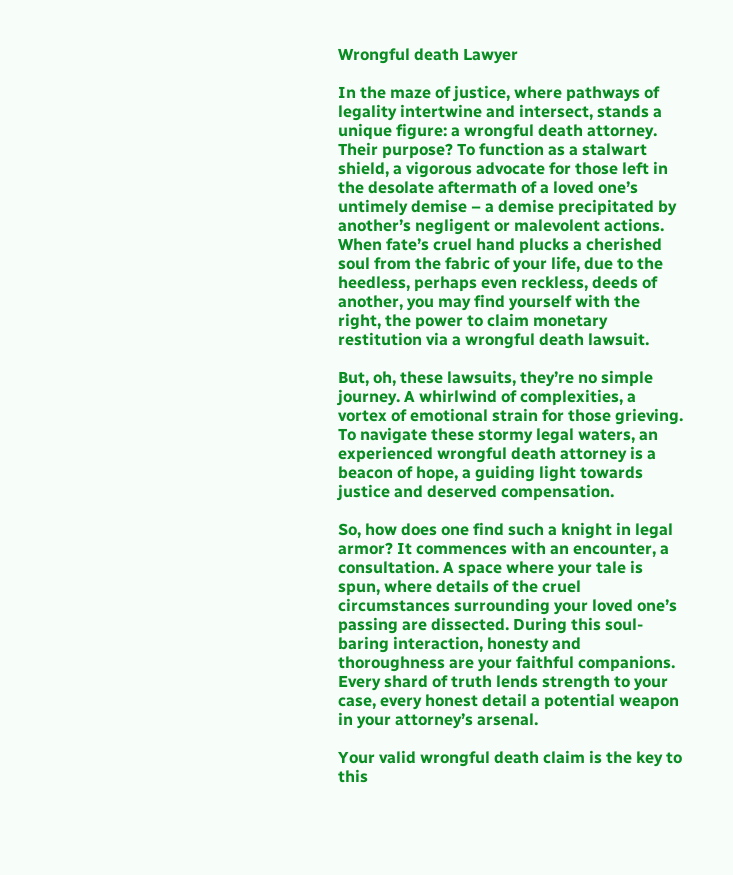Wrongful death Lawyer

In the maze of justice, where pathways of legality intertwine and intersect, stands a unique figure: a wrongful death attorney. Their purpose? To function as a stalwart shield, a vigorous advocate for those left in the desolate aftermath of a loved one’s untimely demise – a demise precipitated by another’s negligent or malevolent actions. When fate’s cruel hand plucks a cherished soul from the fabric of your life, due to the heedless, perhaps even reckless, deeds of another, you may find yourself with the right, the power to claim monetary restitution via a wrongful death lawsuit.

But, oh, these lawsuits, they’re no simple journey. A whirlwind of complexities, a vortex of emotional strain for those grieving. To navigate these stormy legal waters, an experienced wrongful death attorney is a beacon of hope, a guiding light towards justice and deserved compensation.

So, how does one find such a knight in legal armor? It commences with an encounter, a consultation. A space where your tale is spun, where details of the cruel circumstances surrounding your loved one’s passing are dissected. During this soul-baring interaction, honesty and thoroughness are your faithful companions. Every shard of truth lends strength to your case, every honest detail a potential weapon in your attorney’s arsenal.

Your valid wrongful death claim is the key to this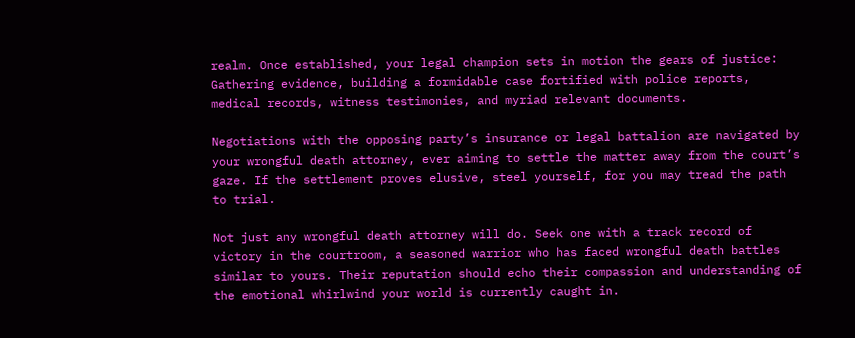realm. Once established, your legal champion sets in motion the gears of justice: Gathering evidence, building a formidable case fortified with police reports, medical records, witness testimonies, and myriad relevant documents.

Negotiations with the opposing party’s insurance or legal battalion are navigated by your wrongful death attorney, ever aiming to settle the matter away from the court’s gaze. If the settlement proves elusive, steel yourself, for you may tread the path to trial.

Not just any wrongful death attorney will do. Seek one with a track record of victory in the courtroom, a seasoned warrior who has faced wrongful death battles similar to yours. Their reputation should echo their compassion and understanding of the emotional whirlwind your world is currently caught in.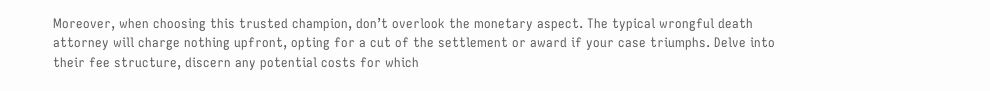Moreover, when choosing this trusted champion, don’t overlook the monetary aspect. The typical wrongful death attorney will charge nothing upfront, opting for a cut of the settlement or award if your case triumphs. Delve into their fee structure, discern any potential costs for which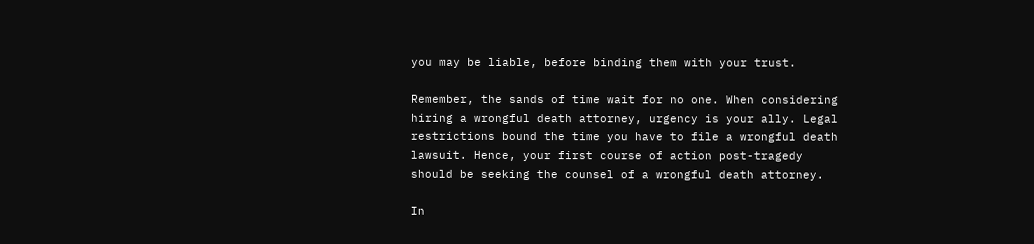you may be liable, before binding them with your trust.

Remember, the sands of time wait for no one. When considering hiring a wrongful death attorney, urgency is your ally. Legal restrictions bound the time you have to file a wrongful death lawsuit. Hence, your first course of action post-tragedy should be seeking the counsel of a wrongful death attorney.

In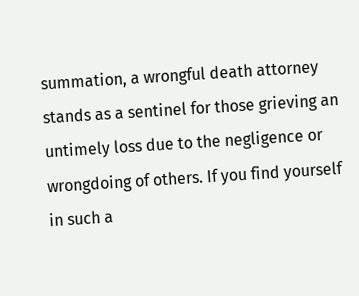summation, a wrongful death attorney stands as a sentinel for those grieving an untimely loss due to the negligence or wrongdoing of others. If you find yourself in such a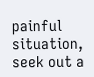painful situation, seek out a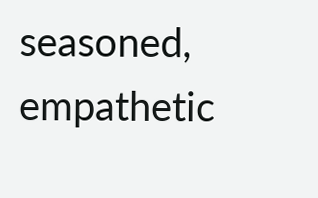seasoned, empathetic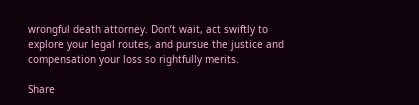wrongful death attorney. Don’t wait, act swiftly to explore your legal routes, and pursue the justice and compensation your loss so rightfully merits.

Share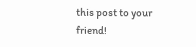this post to your friend!